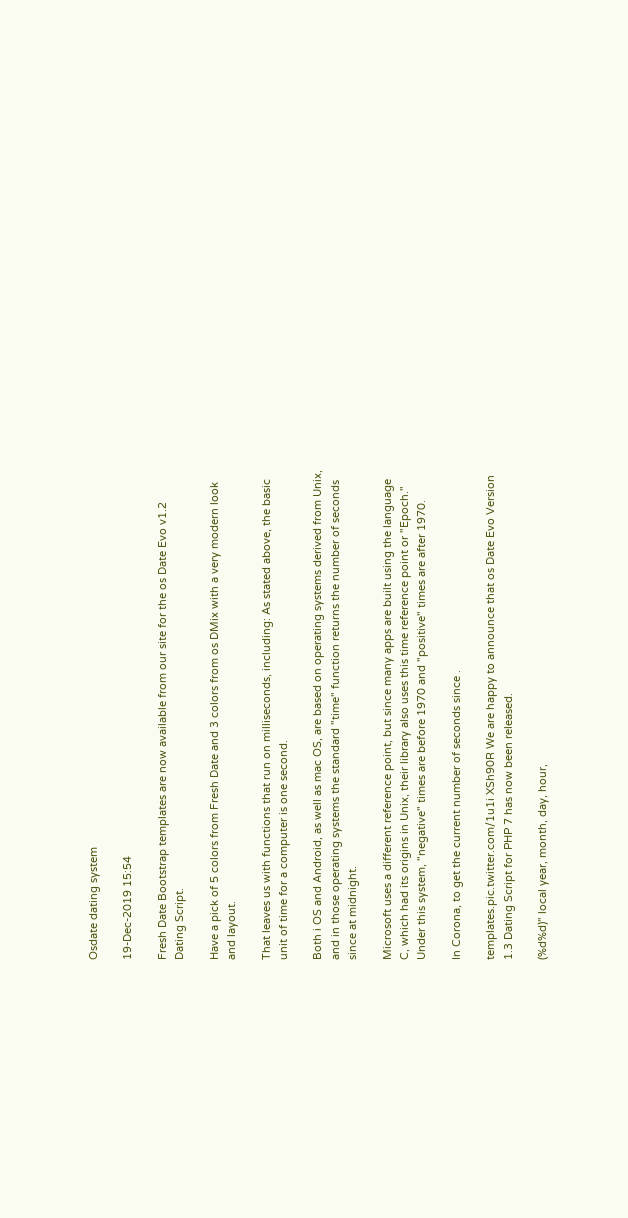Osdate dating system

19-Dec-2019 15:54

Fresh Date Bootstrap templates are now available from our site for the os Date Evo v1.2 Dating Script.

Have a pick of 5 colors from Fresh Date and 3 colors from os DMix with a very modern look and layout.

That leaves us with functions that run on milliseconds, including: As stated above, the basic unit of time for a computer is one second.

Both i OS and Android, as well as mac OS, are based on operating systems derived from Unix, and in those operating systems the standard "time" function returns the number of seconds since at midnight.

Microsoft uses a different reference point, but since many apps are built using the language C, which had its origins in Unix, their library also uses this time reference point or "Epoch." Under this system, "negative" times are before 1970 and "positive" times are after 1970.

In Corona, to get the current number of seconds since .

templates.pic.twitter.com/1u1i XSh90R We are happy to announce that os Date Evo Version 1.3 Dating Script for PHP 7 has now been released.

(%d%d)" local year, month, day, hour,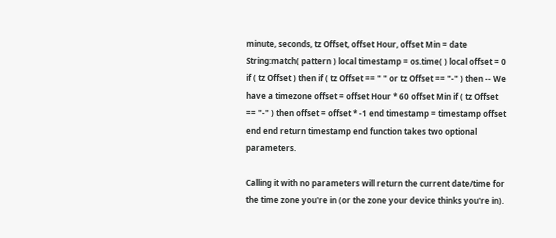minute, seconds, tz Offset, offset Hour, offset Min = date String:match( pattern ) local timestamp = os.time( ) local offset = 0 if ( tz Offset ) then if ( tz Offset == " " or tz Offset == "-" ) then -- We have a timezone offset = offset Hour * 60 offset Min if ( tz Offset == "-" ) then offset = offset * -1 end timestamp = timestamp offset end end return timestamp end function takes two optional parameters.

Calling it with no parameters will return the current date/time for the time zone you're in (or the zone your device thinks you're in).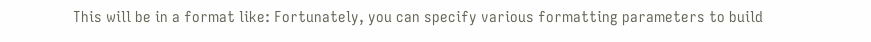This will be in a format like: Fortunately, you can specify various formatting parameters to build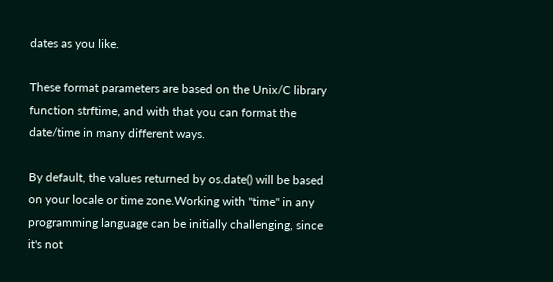dates as you like.

These format parameters are based on the Unix/C library function strftime, and with that you can format the date/time in many different ways.

By default, the values returned by os.date() will be based on your locale or time zone.Working with "time" in any programming language can be initially challenging, since it's not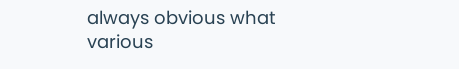always obvious what various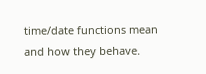time/date functions mean and how they behave.